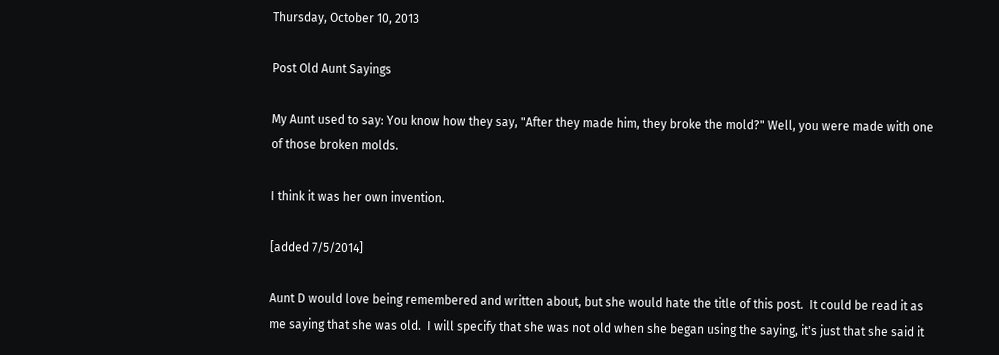Thursday, October 10, 2013

Post Old Aunt Sayings

My Aunt used to say: You know how they say, "After they made him, they broke the mold?" Well, you were made with one of those broken molds.

I think it was her own invention.

[added 7/5/2014]

Aunt D would love being remembered and written about, but she would hate the title of this post.  It could be read it as me saying that she was old.  I will specify that she was not old when she began using the saying, it's just that she said it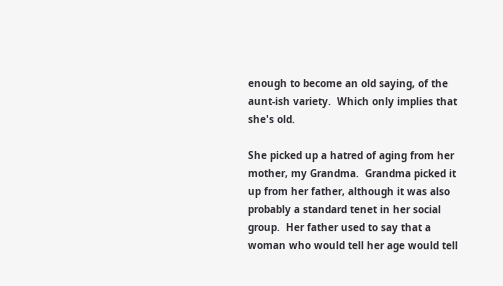enough to become an old saying, of the aunt-ish variety.  Which only implies that she's old.

She picked up a hatred of aging from her mother, my Grandma.  Grandma picked it up from her father, although it was also probably a standard tenet in her social group.  Her father used to say that a woman who would tell her age would tell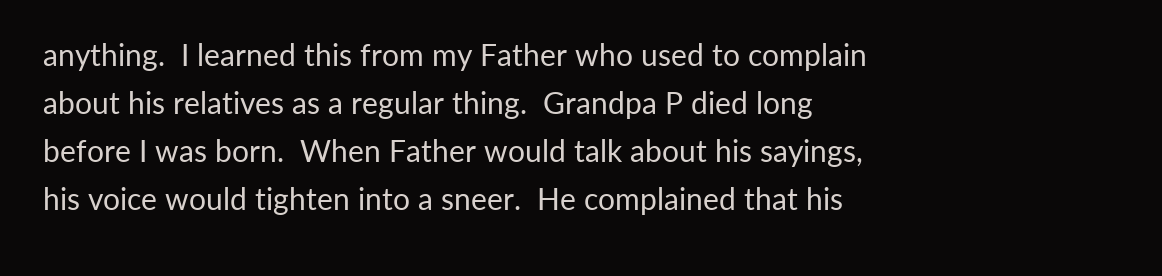anything.  I learned this from my Father who used to complain about his relatives as a regular thing.  Grandpa P died long before I was born.  When Father would talk about his sayings, his voice would tighten into a sneer.  He complained that his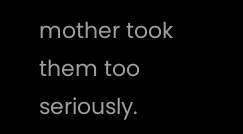mother took them too seriously.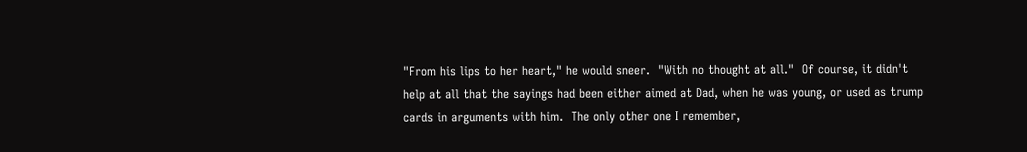"From his lips to her heart," he would sneer.  "With no thought at all."  Of course, it didn't help at all that the sayings had been either aimed at Dad, when he was young, or used as trump cards in arguments with him.  The only other one I remember,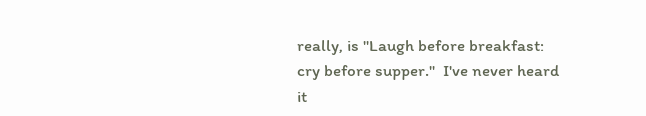really, is "Laugh before breakfast:  cry before supper."  I've never heard it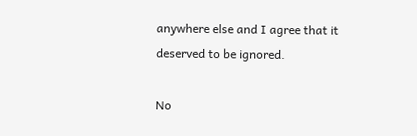anywhere else and I agree that it deserved to be ignored.

No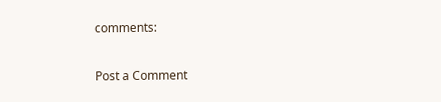comments:

Post a Comment